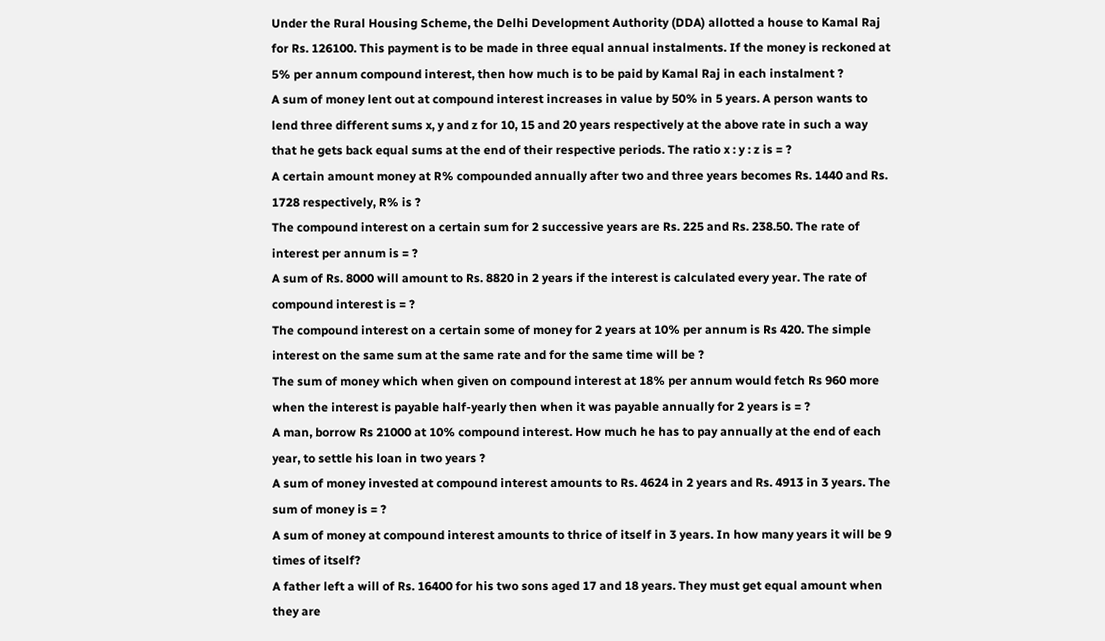Under the Rural Housing Scheme, the Delhi Development Authority (DDA) allotted a house to Kamal Raj for Rs. 126100. This payment is to be made in three equal annual instalments. If the money is reckoned at 5% per annum compound interest, then how much is to be paid by Kamal Raj in each instalment ?
A sum of money lent out at compound interest increases in value by 50% in 5 years. A person wants to lend three different sums x, y and z for 10, 15 and 20 years respectively at the above rate in such a way that he gets back equal sums at the end of their respective periods. The ratio x : y : z is = ?
A certain amount money at R% compounded annually after two and three years becomes Rs. 1440 and Rs. 1728 respectively, R% is ?
The compound interest on a certain sum for 2 successive years are Rs. 225 and Rs. 238.50. The rate of interest per annum is = ?
A sum of Rs. 8000 will amount to Rs. 8820 in 2 years if the interest is calculated every year. The rate of compound interest is = ?
The compound interest on a certain some of money for 2 years at 10% per annum is Rs 420. The simple interest on the same sum at the same rate and for the same time will be ?
The sum of money which when given on compound interest at 18% per annum would fetch Rs 960 more when the interest is payable half-yearly then when it was payable annually for 2 years is = ?
A man, borrow Rs 21000 at 10% compound interest. How much he has to pay annually at the end of each year, to settle his loan in two years ?
A sum of money invested at compound interest amounts to Rs. 4624 in 2 years and Rs. 4913 in 3 years. The sum of money is = ?
A sum of money at compound interest amounts to thrice of itself in 3 years. In how many years it will be 9 times of itself?
A father left a will of Rs. 16400 for his two sons aged 17 and 18 years. They must get equal amount when they are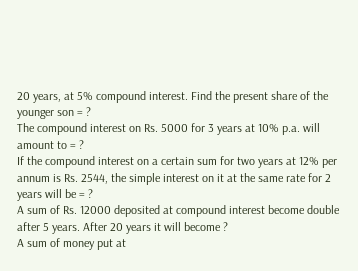20 years, at 5% compound interest. Find the present share of the younger son = ?
The compound interest on Rs. 5000 for 3 years at 10% p.a. will amount to = ?
If the compound interest on a certain sum for two years at 12% per annum is Rs. 2544, the simple interest on it at the same rate for 2 years will be = ?
A sum of Rs. 12000 deposited at compound interest become double after 5 years. After 20 years it will become ?
A sum of money put at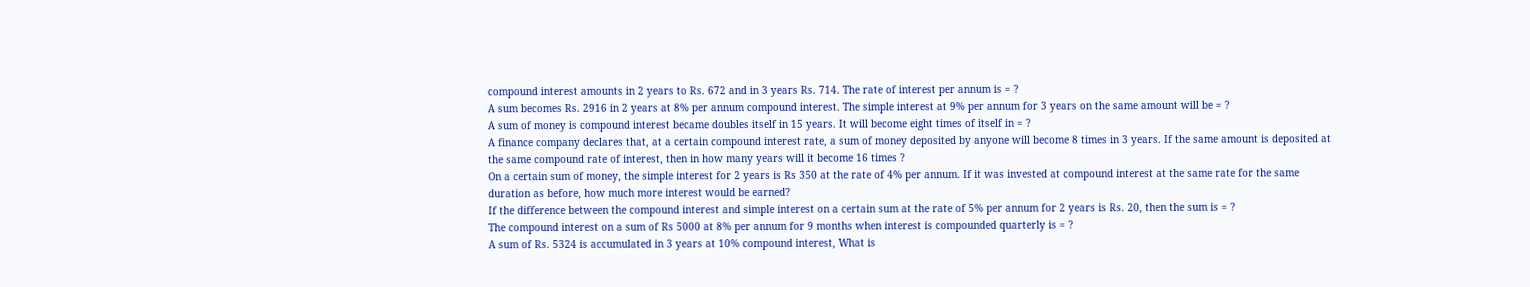compound interest amounts in 2 years to Rs. 672 and in 3 years Rs. 714. The rate of interest per annum is = ?
A sum becomes Rs. 2916 in 2 years at 8% per annum compound interest. The simple interest at 9% per annum for 3 years on the same amount will be = ?
A sum of money is compound interest became doubles itself in 15 years. It will become eight times of itself in = ?
A finance company declares that, at a certain compound interest rate, a sum of money deposited by anyone will become 8 times in 3 years. If the same amount is deposited at the same compound rate of interest, then in how many years will it become 16 times ?
On a certain sum of money, the simple interest for 2 years is Rs 350 at the rate of 4% per annum. If it was invested at compound interest at the same rate for the same duration as before, how much more interest would be earned?
If the difference between the compound interest and simple interest on a certain sum at the rate of 5% per annum for 2 years is Rs. 20, then the sum is = ?
The compound interest on a sum of Rs 5000 at 8% per annum for 9 months when interest is compounded quarterly is = ?
A sum of Rs. 5324 is accumulated in 3 years at 10% compound interest, What is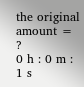the original amount = ?
0 h : 0 m : 1 s